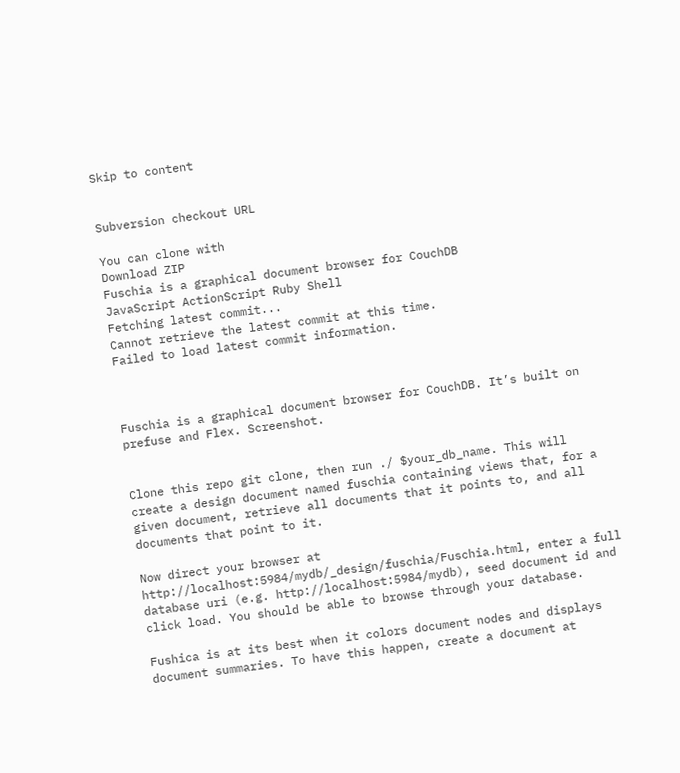Skip to content


Subversion checkout URL

You can clone with
Download ZIP
Fuschia is a graphical document browser for CouchDB
JavaScript ActionScript Ruby Shell
Fetching latest commit...
Cannot retrieve the latest commit at this time.
Failed to load latest commit information.



Fuschia is a graphical document browser for CouchDB. It’s built on prefuse and Flex. Screenshot.


Clone this repo git clone, then run ./ $your_db_name. This will create a design document named fuschia containing views that, for a given document, retrieve all documents that it points to, and all documents that point to it.

Now direct your browser at http://localhost:5984/mydb/_design/fuschia/Fuschia.html, enter a full database uri (e.g. http://localhost:5984/mydb), seed document id and click load. You should be able to browse through your database.

Fushica is at its best when it colors document nodes and displays document summaries. To have this happen, create a document at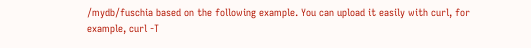/mydb/fuschia based on the following example. You can upload it easily with curl, for example, curl -T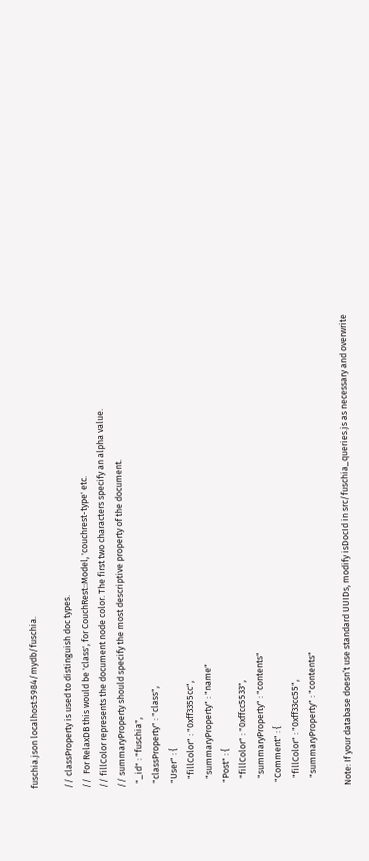fuschia.json localhost:5984/mydb/fuschia.

// classProperty is used to distinguish doc types.
//  For RelaxDB this would be 'class', for CouchRest::Model, 'couchrest-type' etc.
// fillColor represents the document node color. The first two characters specify an alpha value.
// summaryProperty should specify the most descriptive property of the document.
  "_id" : "fuschia",
  "classProperty" : "class",
  "User" : {
    "fillColor" : "0xff3355cc",
    "summaryProperty" : "name"
  "Post" : {
    "fillColor" : "0xffcc5533",
    "summaryProperty" : "contents"
  "Comment" : {
    "fillColor" : "0xff33cc55",
    "summaryProperty" : "contents"

Note: If your database doesn’t use standard UUIDs, modify isDocId in src/fuschia_queries.js as necessary and overwrite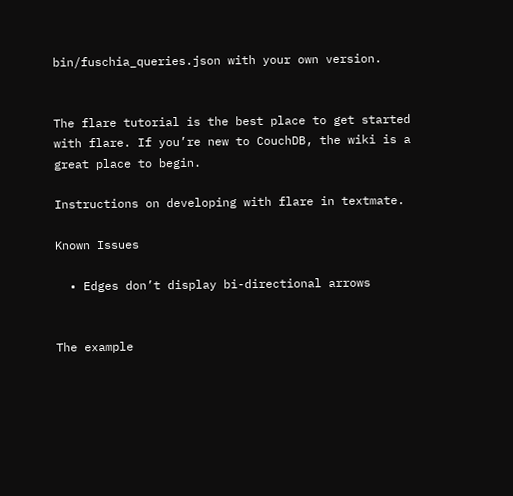bin/fuschia_queries.json with your own version.


The flare tutorial is the best place to get started with flare. If you’re new to CouchDB, the wiki is a great place to begin.

Instructions on developing with flare in textmate.

Known Issues

  • Edges don’t display bi-directional arrows


The example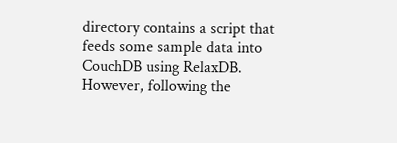directory contains a script that feeds some sample data into CouchDB using RelaxDB. However, following the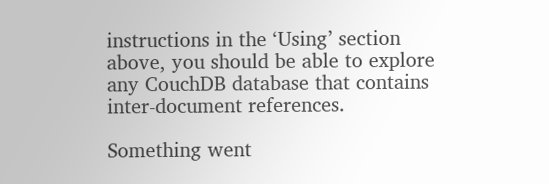instructions in the ‘Using’ section above, you should be able to explore any CouchDB database that contains inter-document references.

Something went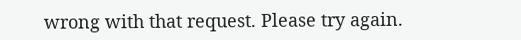wrong with that request. Please try again.